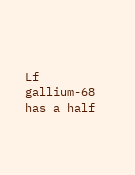Lf gallium-68 has a half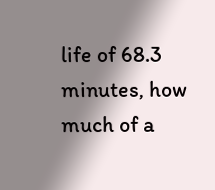life of 68.3 minutes, how much of a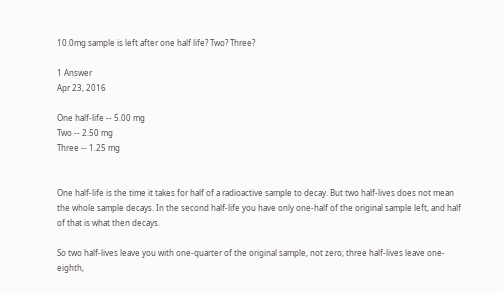10.0mg sample is left after one half life? Two? Three?

1 Answer
Apr 23, 2016

One half-life -- 5.00 mg
Two -- 2.50 mg
Three -- 1.25 mg


One half-life is the time it takes for half of a radioactive sample to decay. But two half-lives does not mean the whole sample decays. In the second half-life you have only one-half of the original sample left, and half of that is what then decays.

So two half-lives leave you with one-quarter of the original sample, not zero; three half-lives leave one-eighth,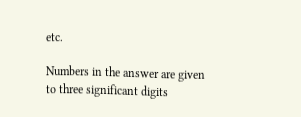etc.

Numbers in the answer are given to three significant digits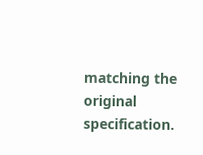matching the original specification.